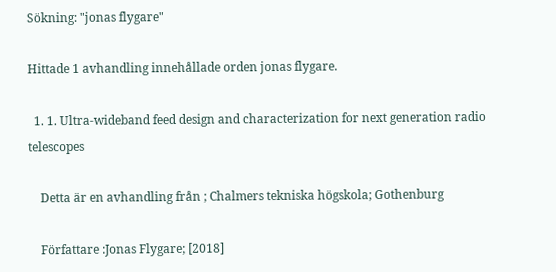Sökning: "jonas flygare"

Hittade 1 avhandling innehållade orden jonas flygare.

  1. 1. Ultra-wideband feed design and characterization for next generation radio telescopes

    Detta är en avhandling från ; Chalmers tekniska högskola; Gothenburg

    Författare :Jonas Flygare; [2018]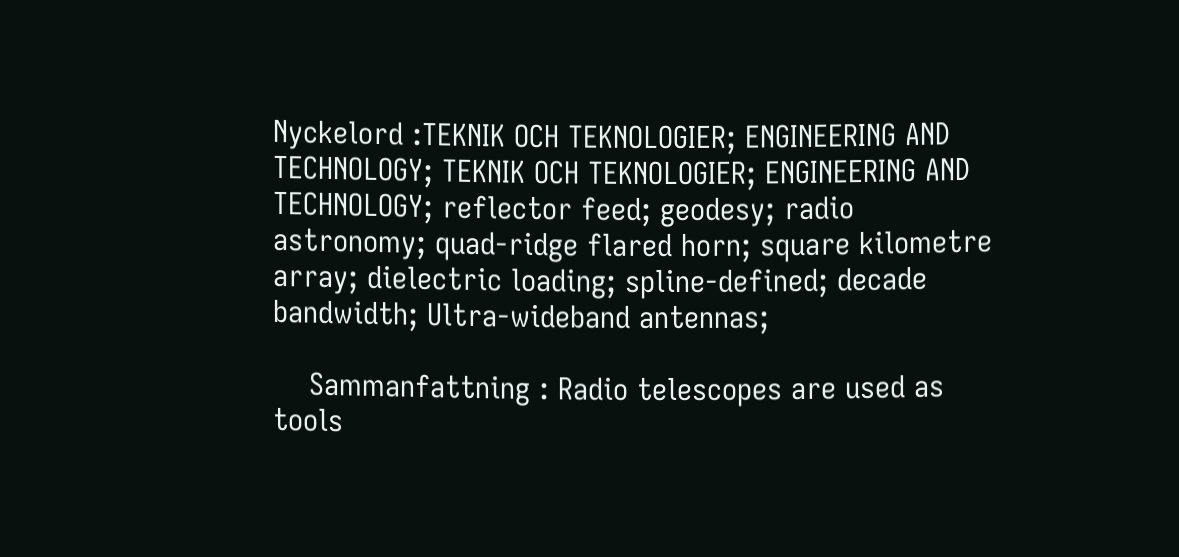Nyckelord :TEKNIK OCH TEKNOLOGIER; ENGINEERING AND TECHNOLOGY; TEKNIK OCH TEKNOLOGIER; ENGINEERING AND TECHNOLOGY; reflector feed; geodesy; radio astronomy; quad-ridge flared horn; square kilometre array; dielectric loading; spline-defined; decade bandwidth; Ultra-wideband antennas;

    Sammanfattning : Radio telescopes are used as tools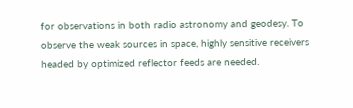for observations in both radio astronomy and geodesy. To observe the weak sources in space, highly sensitive receivers headed by optimized reflector feeds are needed.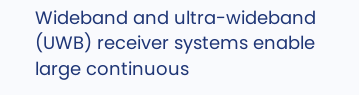Wideband and ultra-wideband (UWB) receiver systems enable large continuous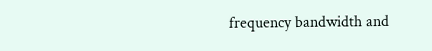frequency bandwidth and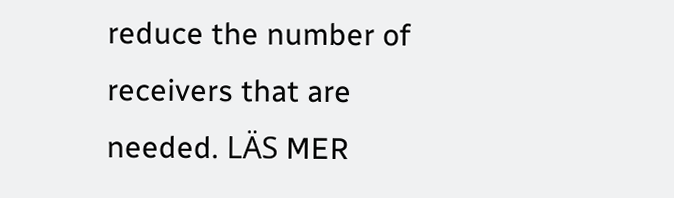reduce the number of receivers that are needed. LÄS MER